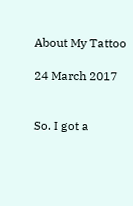About My Tattoo

24 March 2017


So. I got a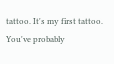tattoo. It's my first tattoo. You've probably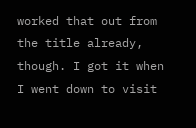worked that out from the title already, though. I got it when I went down to visit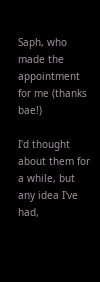Saph, who made the appointment for me (thanks bae!)

I'd thought about them for a while, but any idea I've had,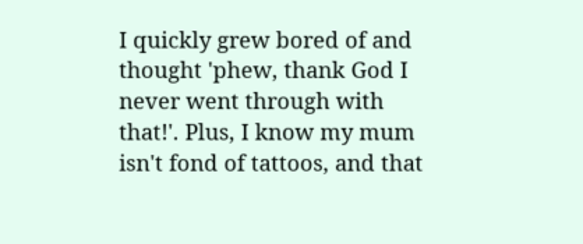I quickly grew bored of and thought 'phew, thank God I never went through with that!'. Plus, I know my mum isn't fond of tattoos, and that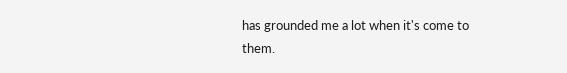has grounded me a lot when it's come to them.